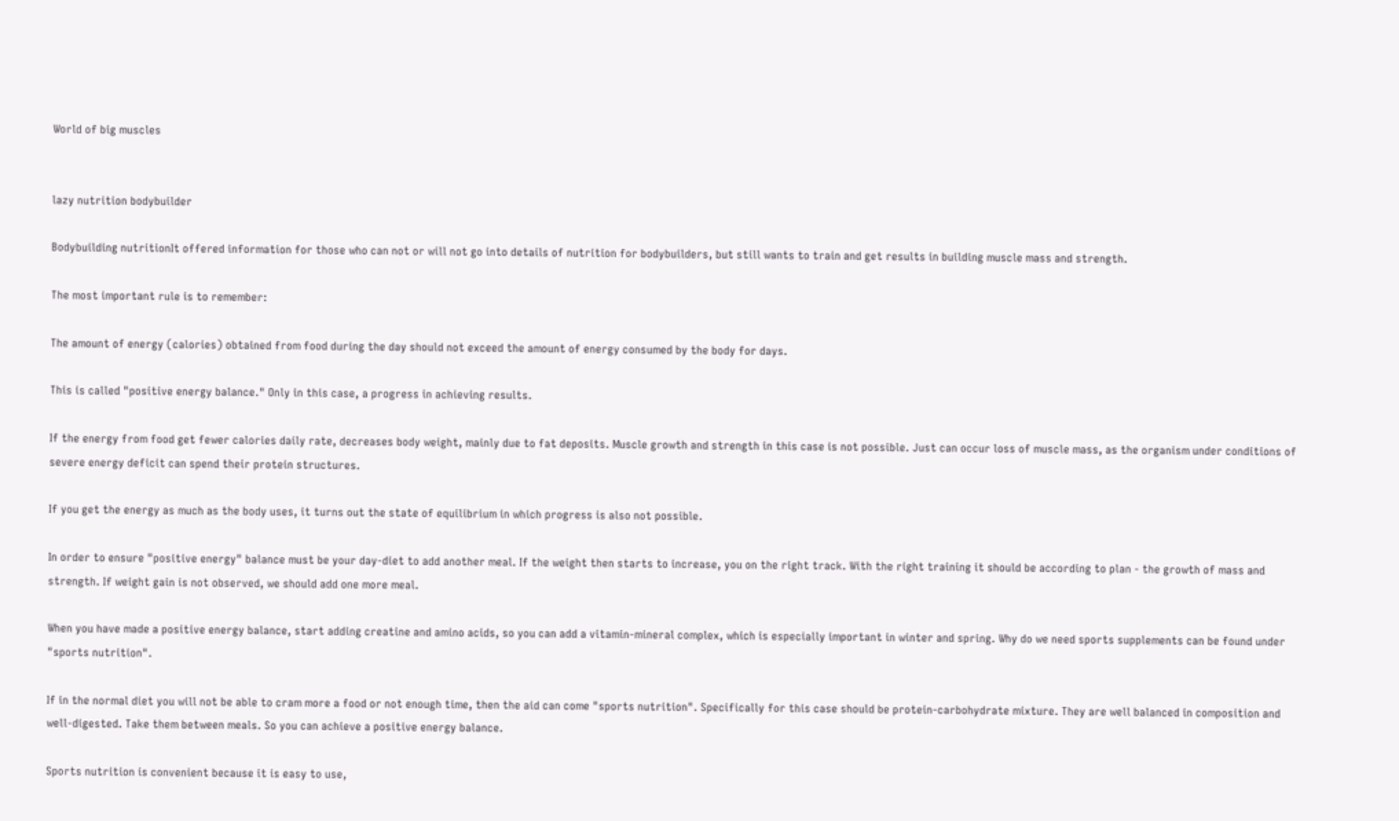World of big muscles


lazy nutrition bodybuilder

Bodybuilding nutritionIt offered information for those who can not or will not go into details of nutrition for bodybuilders, but still wants to train and get results in building muscle mass and strength.

The most important rule is to remember:

The amount of energy (calories) obtained from food during the day should not exceed the amount of energy consumed by the body for days.

This is called "positive energy balance." Only in this case, a progress in achieving results.

If the energy from food get fewer calories daily rate, decreases body weight, mainly due to fat deposits. Muscle growth and strength in this case is not possible. Just can occur loss of muscle mass, as the organism under conditions of severe energy deficit can spend their protein structures.

If you get the energy as much as the body uses, it turns out the state of equilibrium in which progress is also not possible.

In order to ensure "positive energy" balance must be your day-diet to add another meal. If the weight then starts to increase, you on the right track. With the right training it should be according to plan - the growth of mass and strength. If weight gain is not observed, we should add one more meal.

When you have made a positive energy balance, start adding creatine and amino acids, so you can add a vitamin-mineral complex, which is especially important in winter and spring. Why do we need sports supplements can be found under "sports nutrition".

If in the normal diet you will not be able to cram more a food or not enough time, then the aid can come "sports nutrition". Specifically for this case should be protein-carbohydrate mixture. They are well balanced in composition and well-digested. Take them between meals. So you can achieve a positive energy balance.

Sports nutrition is convenient because it is easy to use,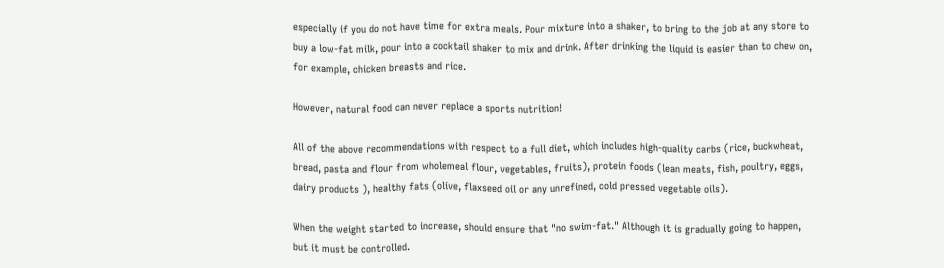especially if you do not have time for extra meals. Pour mixture into a shaker, to bring to the job at any store to buy a low-fat milk, pour into a cocktail shaker to mix and drink. After drinking the liquid is easier than to chew on, for example, chicken breasts and rice.

However, natural food can never replace a sports nutrition!

All of the above recommendations with respect to a full diet, which includes high-quality carbs (rice, buckwheat, bread, pasta and flour from wholemeal flour, vegetables, fruits), protein foods (lean meats, fish, poultry, eggs, dairy products ), healthy fats (olive, flaxseed oil or any unrefined, cold pressed vegetable oils).

When the weight started to increase, should ensure that "no swim-fat." Although it is gradually going to happen, but it must be controlled.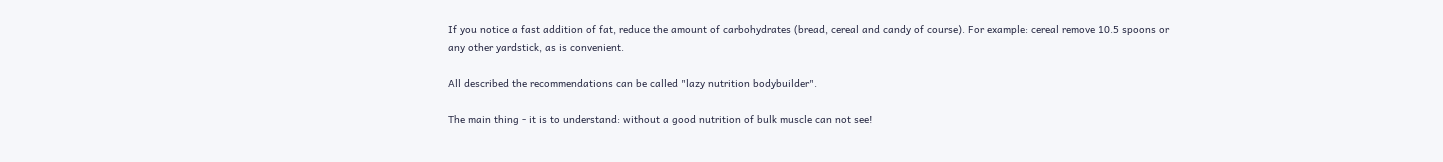If you notice a fast addition of fat, reduce the amount of carbohydrates (bread, cereal and candy of course). For example: cereal remove 10.5 spoons or any other yardstick, as is convenient.

All described the recommendations can be called "lazy nutrition bodybuilder".

The main thing - it is to understand: without a good nutrition of bulk muscle can not see!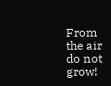From the air do not grow!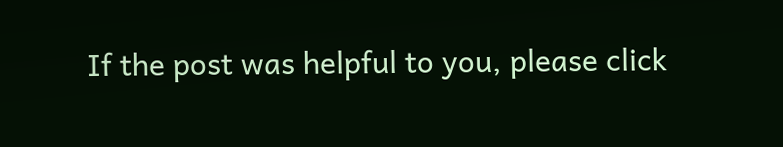If the post was helpful to you, please click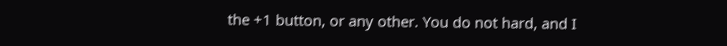the +1 button, or any other. You do not hard, and I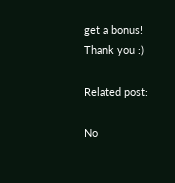get a bonus! Thank you :)

Related post:

No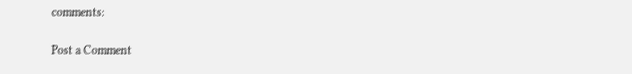comments:

Post a Comment